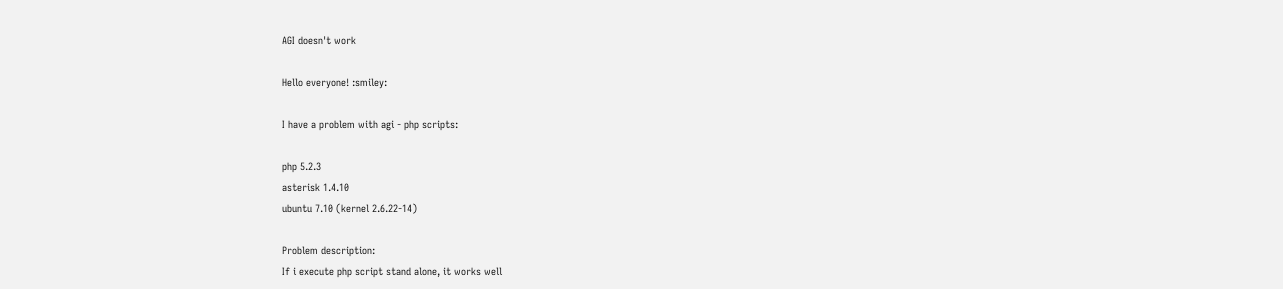AGI doesn't work

Hello everyone! :smiley:

I have a problem with agi - php scripts:

php 5.2.3
asterisk 1.4.10
ubuntu 7.10 (kernel 2.6.22-14)

Problem description:
If i execute php script stand alone, it works well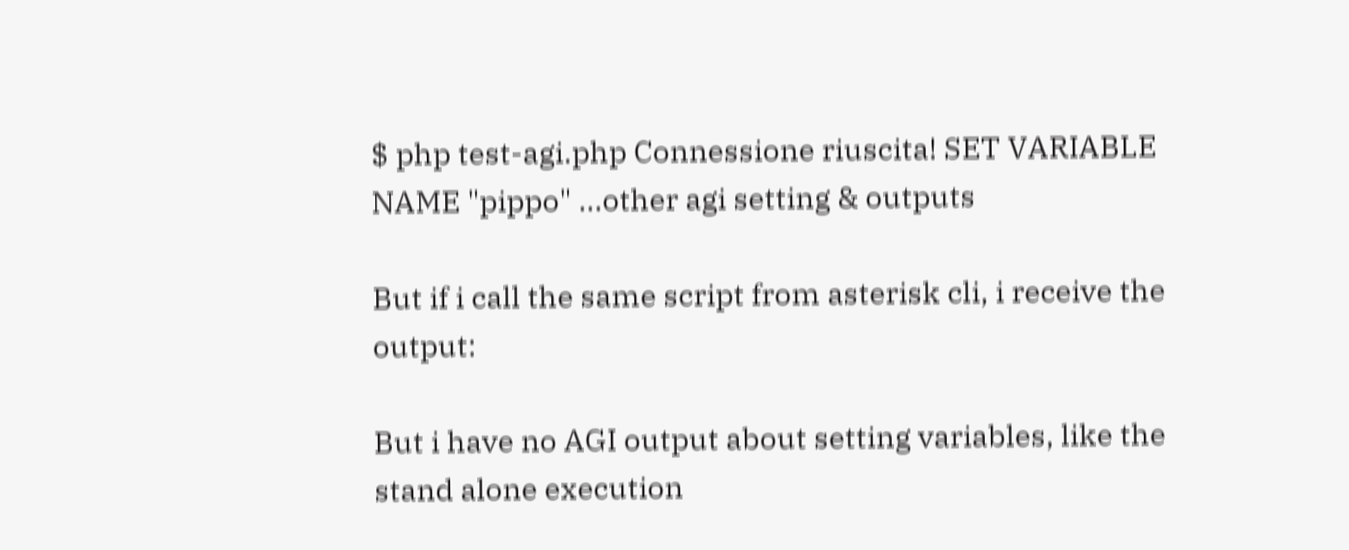$ php test-agi.php Connessione riuscita! SET VARIABLE NAME "pippo" ...other agi setting & outputs

But if i call the same script from asterisk cli, i receive the output:

But i have no AGI output about setting variables, like the stand alone execution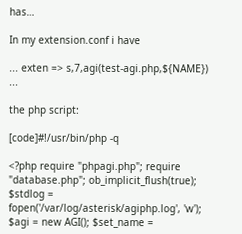has…

In my extension.conf i have

... exten => s,7,agi(test-agi.php,${NAME}) ...

the php script:

[code]#!/usr/bin/php -q

<?php require "phpagi.php"; require "database.php"; ob_implicit_flush(true); $stdlog = fopen('/var/log/asterisk/agiphp.log', 'w'); $agi = new AGI(); $set_name =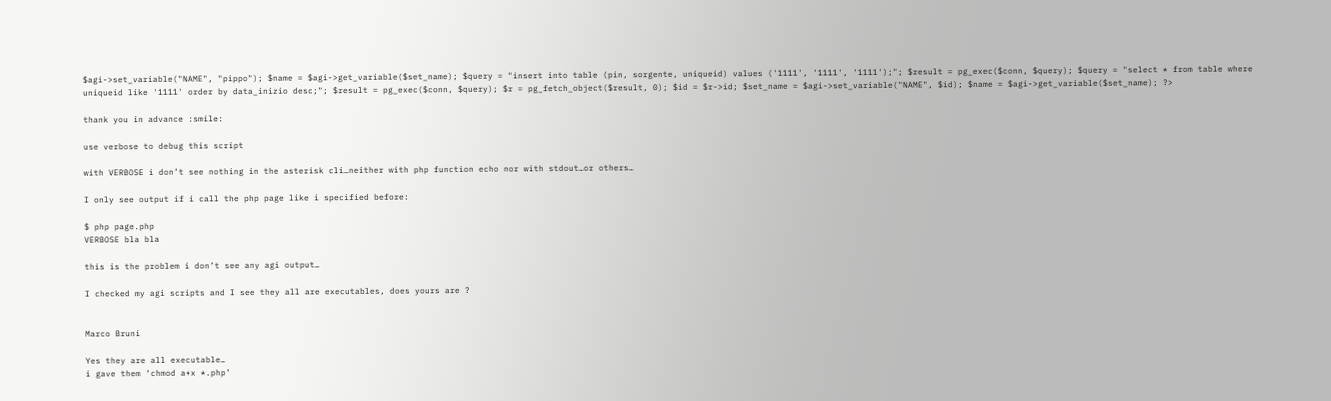$agi->set_variable("NAME", "pippo"); $name = $agi->get_variable($set_name); $query = "insert into table (pin, sorgente, uniqueid) values ('1111', '1111', '1111');"; $result = pg_exec($conn, $query); $query = "select * from table where uniqueid like '1111' order by data_inizio desc;"; $result = pg_exec($conn, $query); $r = pg_fetch_object($result, 0); $id = $r->id; $set_name = $agi->set_variable("NAME", $id); $name = $agi->get_variable($set_name); ?>

thank you in advance :smile:

use verbose to debug this script

with VERBOSE i don’t see nothing in the asterisk cli…neither with php function echo nor with stdout…or others…

I only see output if i call the php page like i specified before:

$ php page.php
VERBOSE bla bla

this is the problem i don’t see any agi output…

I checked my agi scripts and I see they all are executables, does yours are ?


Marco Bruni

Yes they are all executable…
i gave them ‘chmod a+x *.php’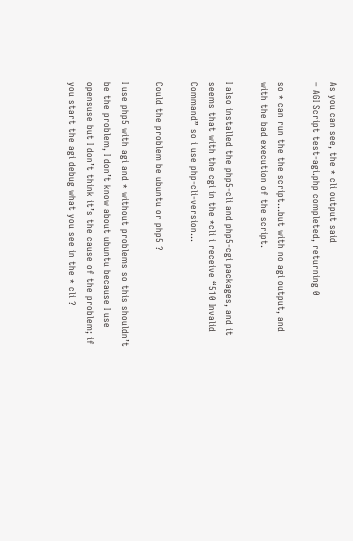As you can see, the * cli output said
– AGI Script test-agi.php completed, returning 0

so * can run the the script…but with no agi output, and with the bad execution of the script.

I also installed the php5-cli and php5-cgi packages, and it seems that with the cgi in the *cli i receive “510 Invalid Command” so i use php-cli-version…

Could the problem be ubuntu or php5 ?

I use php5 with agi and * without problems so this shouldn’t be the problem, I don’t know about ubuntu because I use opensuse but I don’t think it’s the cause of the problem; if you start the agi debug what you see in the * cli ?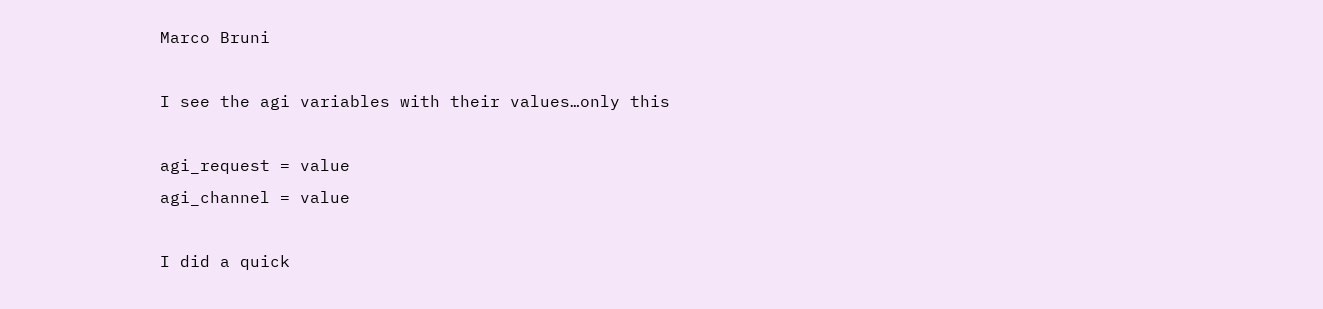Marco Bruni

I see the agi variables with their values…only this

agi_request = value
agi_channel = value

I did a quick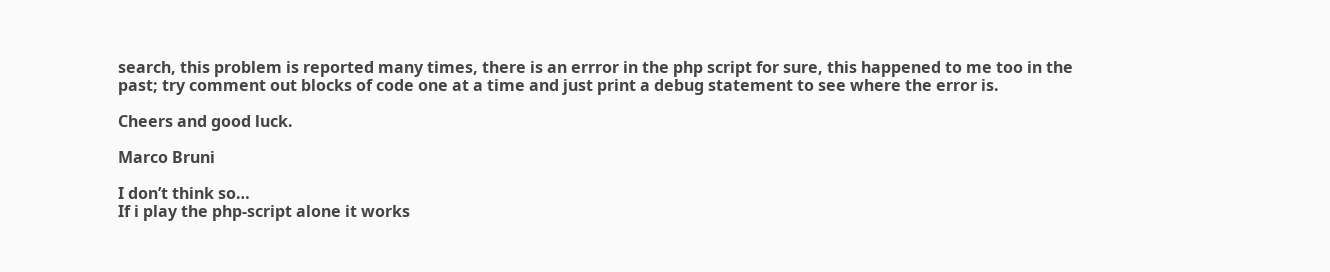search, this problem is reported many times, there is an errror in the php script for sure, this happened to me too in the past; try comment out blocks of code one at a time and just print a debug statement to see where the error is.

Cheers and good luck.

Marco Bruni

I don’t think so…
If i play the php-script alone it works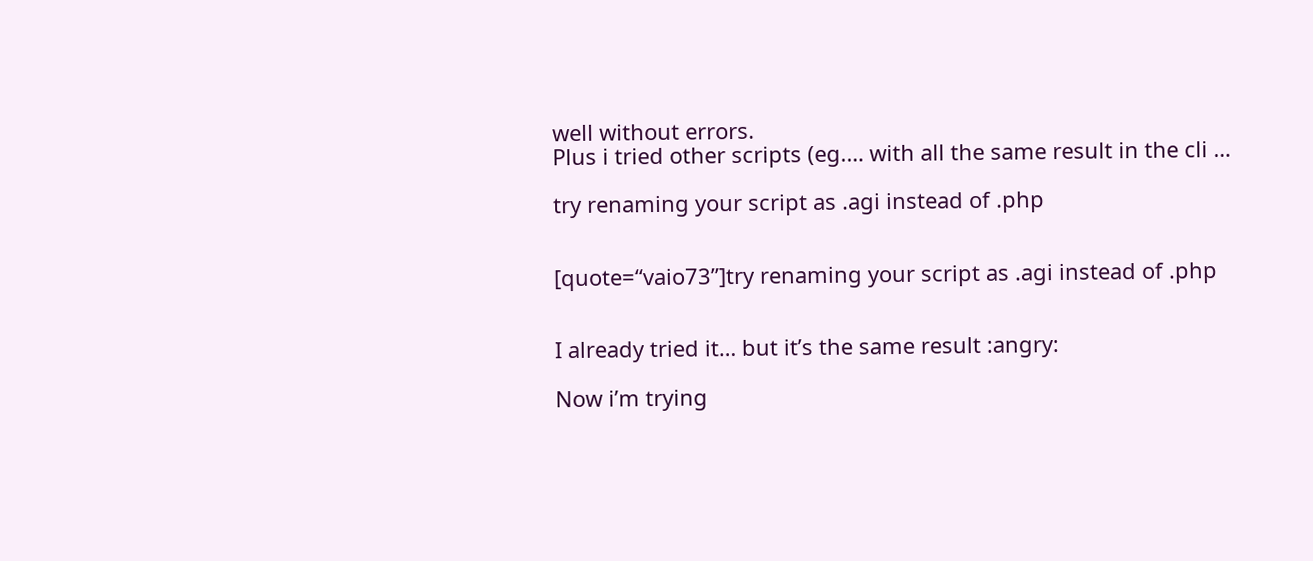well without errors.
Plus i tried other scripts (eg.… with all the same result in the cli …

try renaming your script as .agi instead of .php


[quote=“vaio73”]try renaming your script as .agi instead of .php


I already tried it… but it’s the same result :angry:

Now i’m trying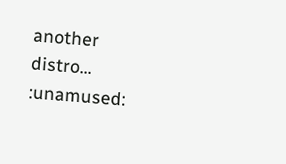another distro… :unamused: